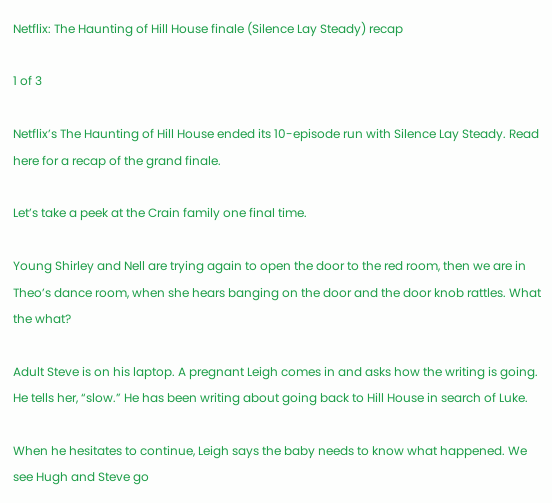Netflix: The Haunting of Hill House finale (Silence Lay Steady) recap

1 of 3

Netflix’s The Haunting of Hill House ended its 10-episode run with Silence Lay Steady. Read here for a recap of the grand finale.

Let’s take a peek at the Crain family one final time.

Young Shirley and Nell are trying again to open the door to the red room, then we are in Theo’s dance room, when she hears banging on the door and the door knob rattles. What the what?

Adult Steve is on his laptop. A pregnant Leigh comes in and asks how the writing is going. He tells her, “slow.” He has been writing about going back to Hill House in search of Luke.

When he hesitates to continue, Leigh says the baby needs to know what happened. We see Hugh and Steve go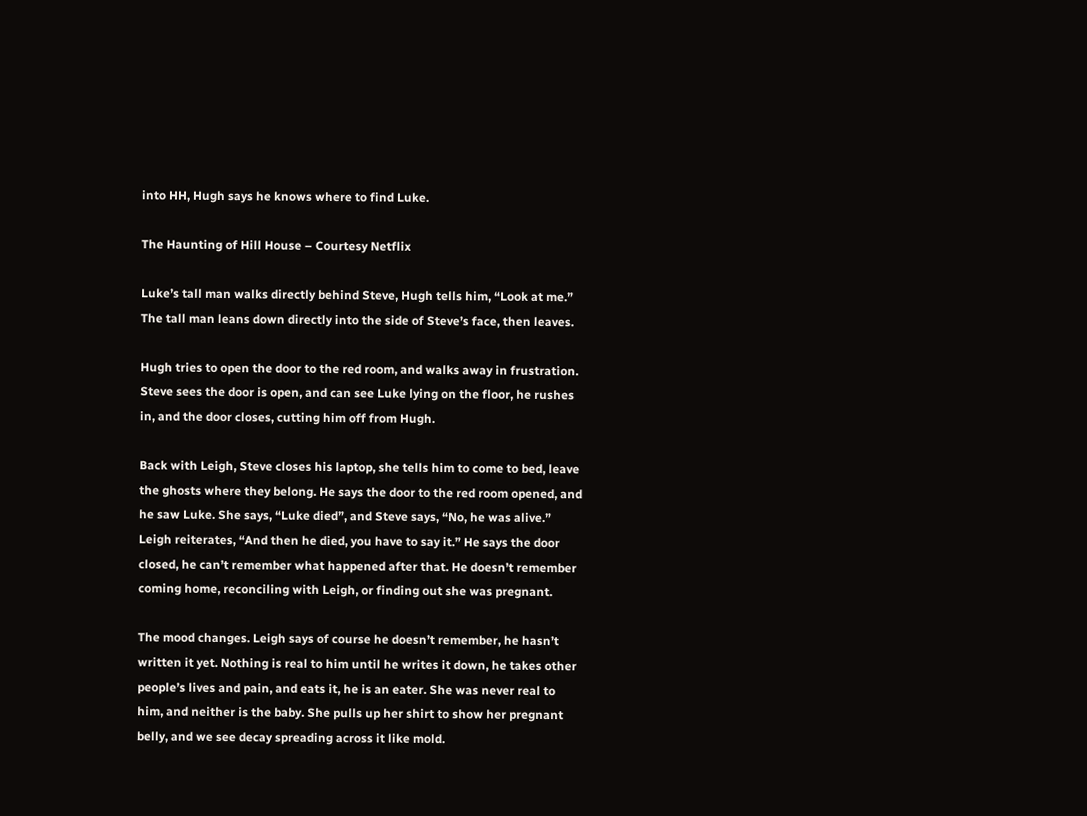into HH, Hugh says he knows where to find Luke.

The Haunting of Hill House – Courtesy Netflix

Luke’s tall man walks directly behind Steve, Hugh tells him, “Look at me.” The tall man leans down directly into the side of Steve’s face, then leaves.

Hugh tries to open the door to the red room, and walks away in frustration. Steve sees the door is open, and can see Luke lying on the floor, he rushes in, and the door closes, cutting him off from Hugh.

Back with Leigh, Steve closes his laptop, she tells him to come to bed, leave the ghosts where they belong. He says the door to the red room opened, and he saw Luke. She says, “Luke died”, and Steve says, “No, he was alive.” Leigh reiterates, “And then he died, you have to say it.” He says the door closed, he can’t remember what happened after that. He doesn’t remember coming home, reconciling with Leigh, or finding out she was pregnant.

The mood changes. Leigh says of course he doesn’t remember, he hasn’t written it yet. Nothing is real to him until he writes it down, he takes other people’s lives and pain, and eats it, he is an eater. She was never real to him, and neither is the baby. She pulls up her shirt to show her pregnant belly, and we see decay spreading across it like mold.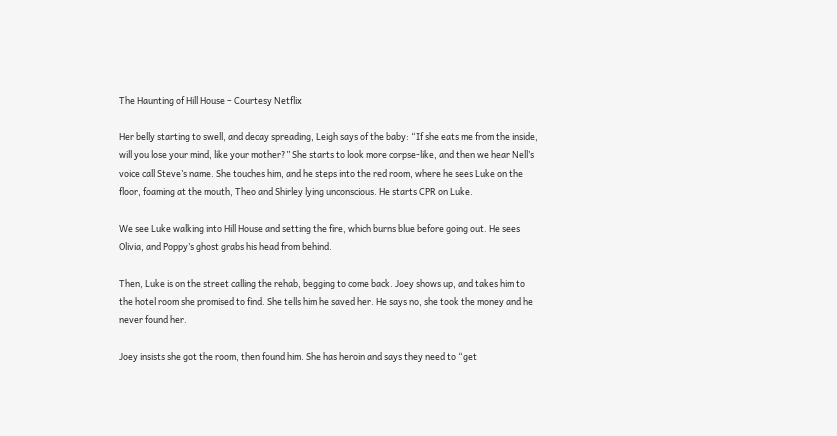The Haunting of Hill House – Courtesy Netflix

Her belly starting to swell, and decay spreading, Leigh says of the baby: “If she eats me from the inside, will you lose your mind, like your mother?” She starts to look more corpse-like, and then we hear Nell’s voice call Steve’s name. She touches him, and he steps into the red room, where he sees Luke on the floor, foaming at the mouth, Theo and Shirley lying unconscious. He starts CPR on Luke.

We see Luke walking into Hill House and setting the fire, which burns blue before going out. He sees Olivia, and Poppy’s ghost grabs his head from behind.

Then, Luke is on the street calling the rehab, begging to come back. Joey shows up, and takes him to the hotel room she promised to find. She tells him he saved her. He says no, she took the money and he never found her.

Joey insists she got the room, then found him. She has heroin and says they need to “get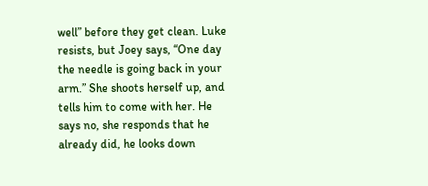well” before they get clean. Luke resists, but Joey says, “One day the needle is going back in your arm.” She shoots herself up, and tells him to come with her. He says no, she responds that he already did, he looks down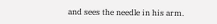and sees the needle in his arm.